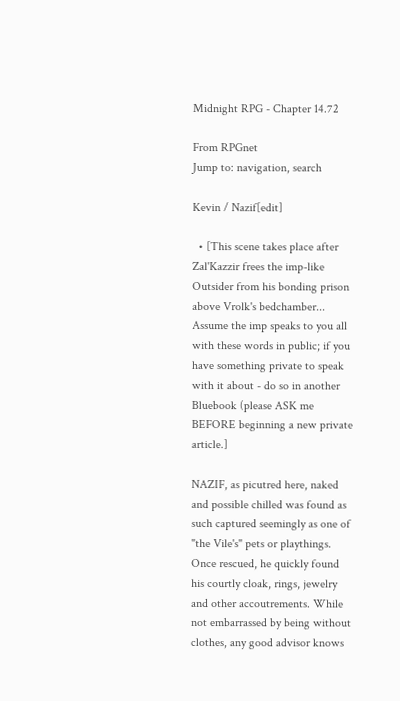Midnight RPG - Chapter 14.72

From RPGnet
Jump to: navigation, search

Kevin / Nazif[edit]

  • [This scene takes place after Zal'Kazzir frees the imp-like Outsider from his bonding prison above Vrolk's bedchamber... Assume the imp speaks to you all with these words in public; if you have something private to speak with it about - do so in another Bluebook (please ASK me BEFORE beginning a new private article.]

NAZIF, as picutred here, naked and possible chilled was found as such captured seemingly as one of "the Vile's" pets or playthings. Once rescued, he quickly found his courtly cloak, rings, jewelry and other accoutrements. While not embarrassed by being without clothes, any good advisor knows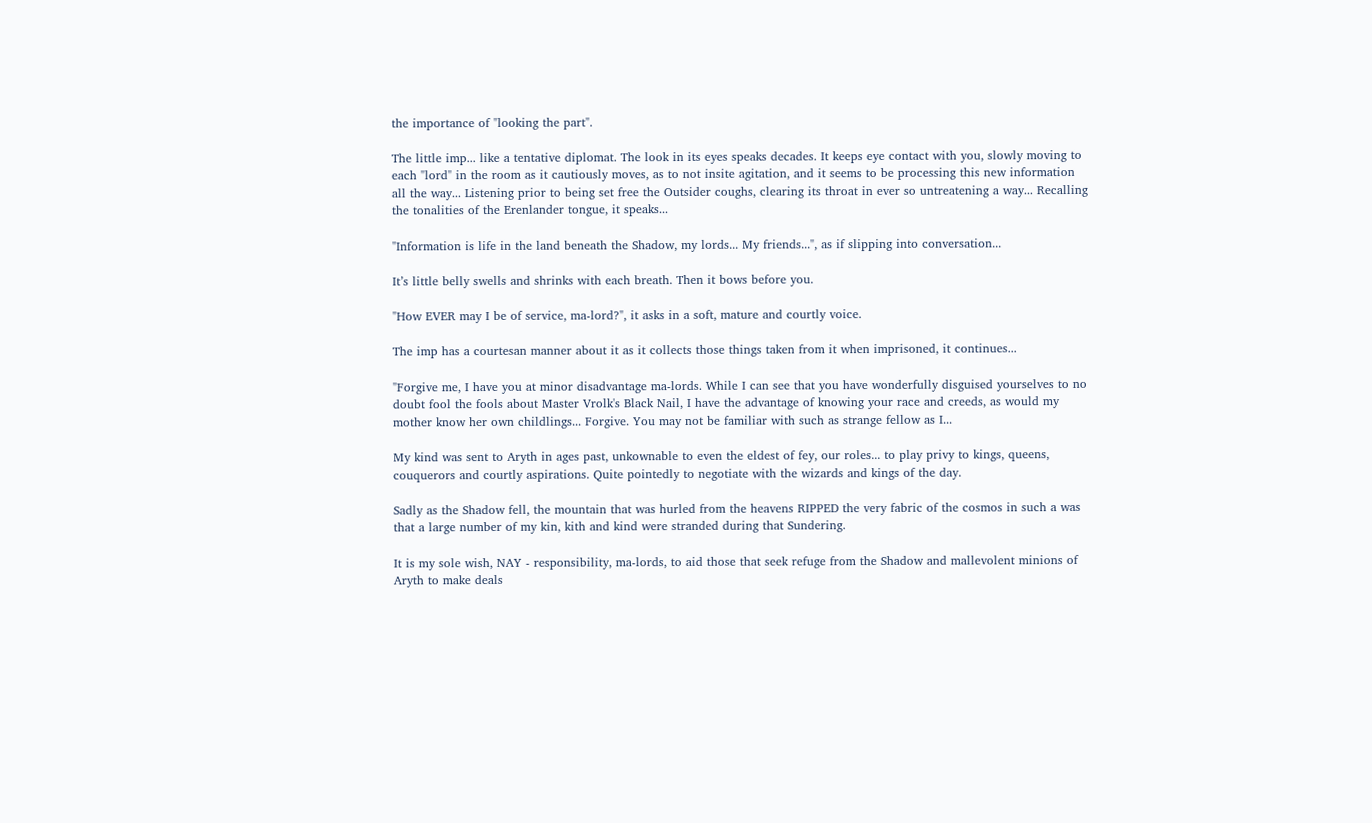the importance of "looking the part".

The little imp... like a tentative diplomat. The look in its eyes speaks decades. It keeps eye contact with you, slowly moving to each "lord" in the room as it cautiously moves, as to not insite agitation, and it seems to be processing this new information all the way... Listening prior to being set free the Outsider coughs, clearing its throat in ever so untreatening a way... Recalling the tonalities of the Erenlander tongue, it speaks...

"Information is life in the land beneath the Shadow, my lords... My friends...", as if slipping into conversation...

It’s little belly swells and shrinks with each breath. Then it bows before you.

"How EVER may I be of service, ma-lord?", it asks in a soft, mature and courtly voice.

The imp has a courtesan manner about it as it collects those things taken from it when imprisoned, it continues...

"Forgive me, I have you at minor disadvantage ma-lords. While I can see that you have wonderfully disguised yourselves to no doubt fool the fools about Master Vrolk's Black Nail, I have the advantage of knowing your race and creeds, as would my mother know her own childlings... Forgive. You may not be familiar with such as strange fellow as I...

My kind was sent to Aryth in ages past, unkownable to even the eldest of fey, our roles... to play privy to kings, queens, couquerors and courtly aspirations. Quite pointedly to negotiate with the wizards and kings of the day.

Sadly as the Shadow fell, the mountain that was hurled from the heavens RIPPED the very fabric of the cosmos in such a was that a large number of my kin, kith and kind were stranded during that Sundering.

It is my sole wish, NAY - responsibility, ma-lords, to aid those that seek refuge from the Shadow and mallevolent minions of Aryth to make deals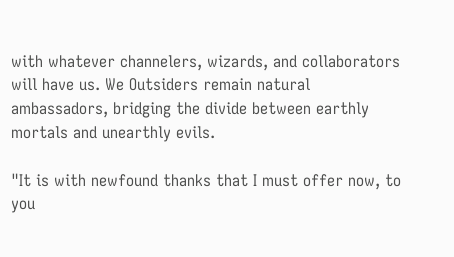with whatever channelers, wizards, and collaborators will have us. We Outsiders remain natural ambassadors, bridging the divide between earthly mortals and unearthly evils.

"It is with newfound thanks that I must offer now, to you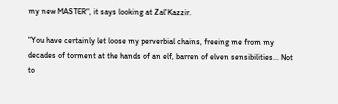my new MASTER", it says looking at Zal'Kazzir.

"You have certainly let loose my perverbial chains, freeing me from my decades of torment at the hands of an elf, barren of elven sensibilities... Not to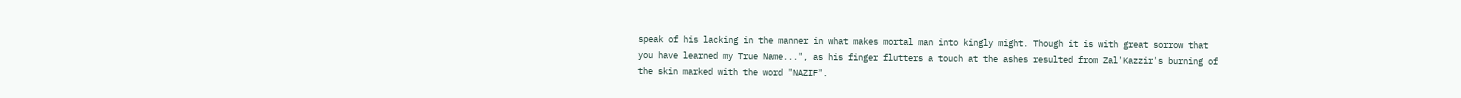speak of his lacking in the manner in what makes mortal man into kingly might. Though it is with great sorrow that you have learned my True Name...", as his finger flutters a touch at the ashes resulted from Zal'Kazzir's burning of the skin marked with the word "NAZIF".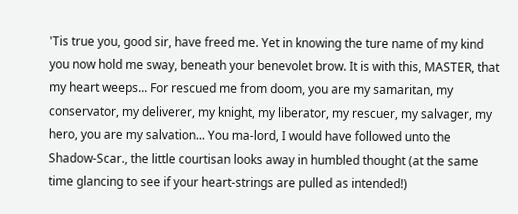'Tis true you, good sir, have freed me. Yet in knowing the ture name of my kind you now hold me sway, beneath your benevolet brow. It is with this, MASTER, that my heart weeps... For rescued me from doom, you are my samaritan, my conservator, my deliverer, my knight, my liberator, my rescuer, my salvager, my hero, you are my salvation... You ma-lord, I would have followed unto the Shadow-Scar., the little courtisan looks away in humbled thought (at the same time glancing to see if your heart-strings are pulled as intended!)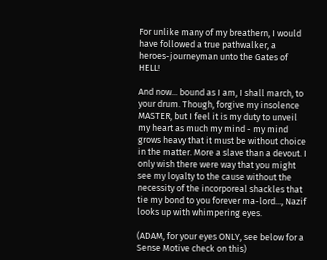For unlike many of my breathern, I would have followed a true pathwalker, a heroes-journeyman unto the Gates of HELL!

And now... bound as I am, I shall march, to your drum. Though, forgive my insolence MASTER, but I feel it is my duty to unveil my heart as much my mind - my mind grows heavy that it must be without choice in the matter. More a slave than a devout. I only wish there were way that you might see my loyalty to the cause without the necessity of the incorporeal shackles that tie my bond to you forever ma-lord..., Nazif looks up with whimpering eyes.

(ADAM, for your eyes ONLY, see below for a Sense Motive check on this)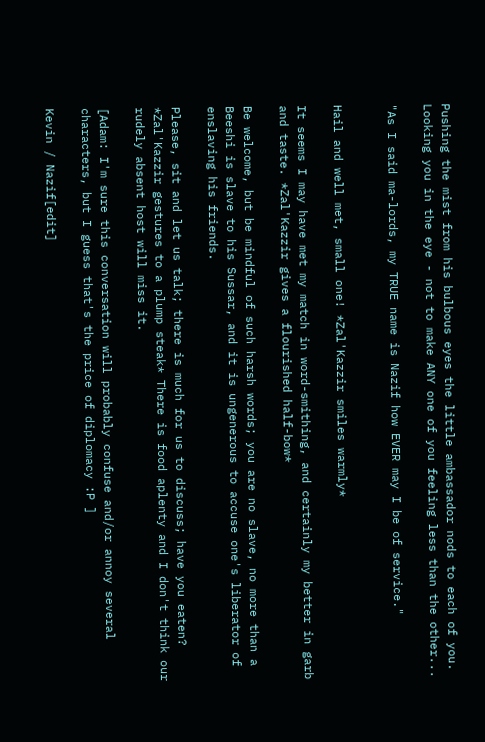Pushing the mist from his bulbous eyes the little ambassador nods to each of you.
Looking you in the eye - not to make ANY one of you feeling less than the other...

"As I said ma-lords, my TRUE name is Nazif how EVER may I be of service."


Hail and well met, small one! *Zal'Kazzir smiles warmly*

It seems I may have met my match in word-smithing, and certainly my better in garb and taste. *Zal'Kazzir gives a flourished half-bow*

Be welcome, but be mindful of such harsh words; you are no slave, no more than a Beeshi is slave to his Sussar, and it is ungenerous to accuse one's liberator of enslaving his friends.

Please, sit and let us talk; there is much for us to discuss; have you eaten? *Zal'Kazzir gestures to a plump steak* There is food aplenty and I don't think our rudely absent host will miss it.

[Adam: I'm sure this conversation will probably confuse and/or annoy several characters, but I guess that's the price of diplomacy :P ]

Kevin / Nazif[edit]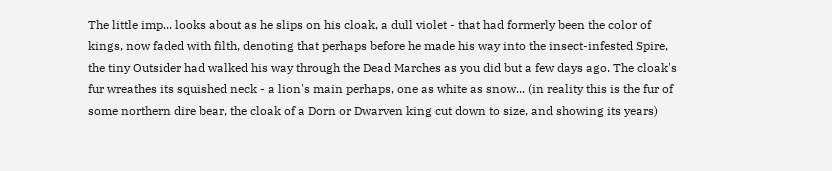The little imp... looks about as he slips on his cloak, a dull violet - that had formerly been the color of kings, now faded with filth, denoting that perhaps before he made his way into the insect-infested Spire, the tiny Outsider had walked his way through the Dead Marches as you did but a few days ago. The cloak's fur wreathes its squished neck - a lion's main perhaps, one as white as snow... (in reality this is the fur of some northern dire bear, the cloak of a Dorn or Dwarven king cut down to size, and showing its years)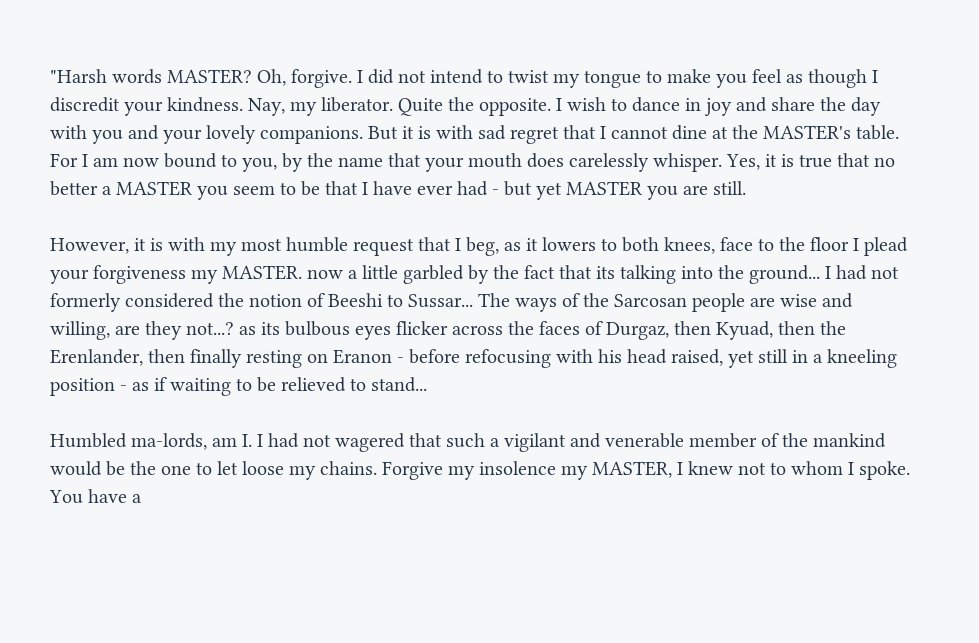"Harsh words MASTER? Oh, forgive. I did not intend to twist my tongue to make you feel as though I discredit your kindness. Nay, my liberator. Quite the opposite. I wish to dance in joy and share the day with you and your lovely companions. But it is with sad regret that I cannot dine at the MASTER's table. For I am now bound to you, by the name that your mouth does carelessly whisper. Yes, it is true that no better a MASTER you seem to be that I have ever had - but yet MASTER you are still.

However, it is with my most humble request that I beg, as it lowers to both knees, face to the floor I plead your forgiveness my MASTER. now a little garbled by the fact that its talking into the ground... I had not formerly considered the notion of Beeshi to Sussar... The ways of the Sarcosan people are wise and willing, are they not...? as its bulbous eyes flicker across the faces of Durgaz, then Kyuad, then the Erenlander, then finally resting on Eranon - before refocusing with his head raised, yet still in a kneeling position - as if waiting to be relieved to stand...

Humbled ma-lords, am I. I had not wagered that such a vigilant and venerable member of the mankind would be the one to let loose my chains. Forgive my insolence my MASTER, I knew not to whom I spoke. You have a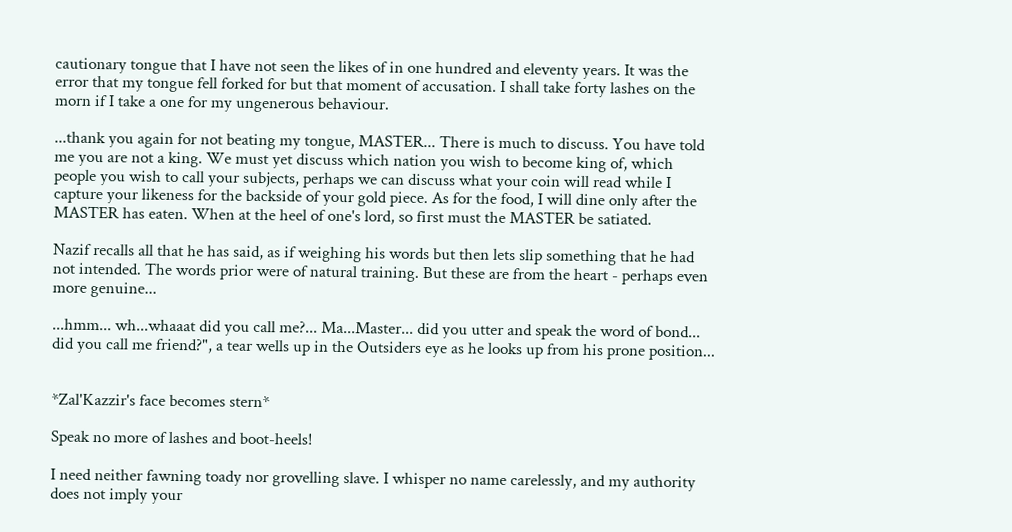cautionary tongue that I have not seen the likes of in one hundred and eleventy years. It was the error that my tongue fell forked for but that moment of accusation. I shall take forty lashes on the morn if I take a one for my ungenerous behaviour.

...thank you again for not beating my tongue, MASTER... There is much to discuss. You have told me you are not a king. We must yet discuss which nation you wish to become king of, which people you wish to call your subjects, perhaps we can discuss what your coin will read while I capture your likeness for the backside of your gold piece. As for the food, I will dine only after the MASTER has eaten. When at the heel of one's lord, so first must the MASTER be satiated.

Nazif recalls all that he has said, as if weighing his words but then lets slip something that he had not intended. The words prior were of natural training. But these are from the heart - perhaps even more genuine...

...hmm... wh...whaaat did you call me?... Ma...Master... did you utter and speak the word of bond... did you call me friend?", a tear wells up in the Outsiders eye as he looks up from his prone position...


*Zal'Kazzir's face becomes stern*

Speak no more of lashes and boot-heels!

I need neither fawning toady nor grovelling slave. I whisper no name carelessly, and my authority does not imply your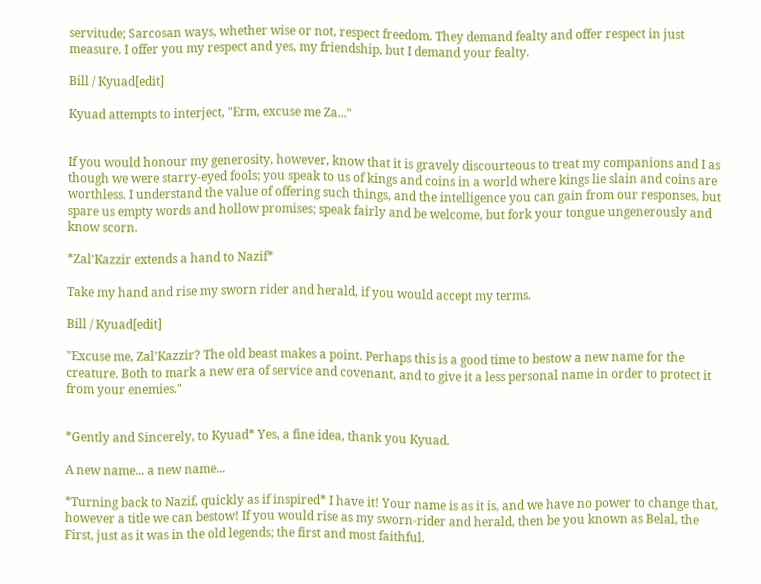servitude; Sarcosan ways, whether wise or not, respect freedom. They demand fealty and offer respect in just measure. I offer you my respect and yes, my friendship, but I demand your fealty.

Bill / Kyuad[edit]

Kyuad attempts to interject, "Erm, excuse me Za..."


If you would honour my generosity, however, know that it is gravely discourteous to treat my companions and I as though we were starry-eyed fools; you speak to us of kings and coins in a world where kings lie slain and coins are worthless. I understand the value of offering such things, and the intelligence you can gain from our responses, but spare us empty words and hollow promises; speak fairly and be welcome, but fork your tongue ungenerously and know scorn.

*Zal'Kazzir extends a hand to Nazif*

Take my hand and rise my sworn rider and herald, if you would accept my terms.

Bill / Kyuad[edit]

"Excuse me, Zal'Kazzir? The old beast makes a point. Perhaps this is a good time to bestow a new name for the creature. Both to mark a new era of service and covenant, and to give it a less personal name in order to protect it from your enemies."


*Gently and Sincerely, to Kyuad* Yes, a fine idea, thank you Kyuad.

A new name... a new name...

*Turning back to Nazif, quickly as if inspired* I have it! Your name is as it is, and we have no power to change that, however a title we can bestow! If you would rise as my sworn-rider and herald, then be you known as Belal, the First, just as it was in the old legends; the first and most faithful.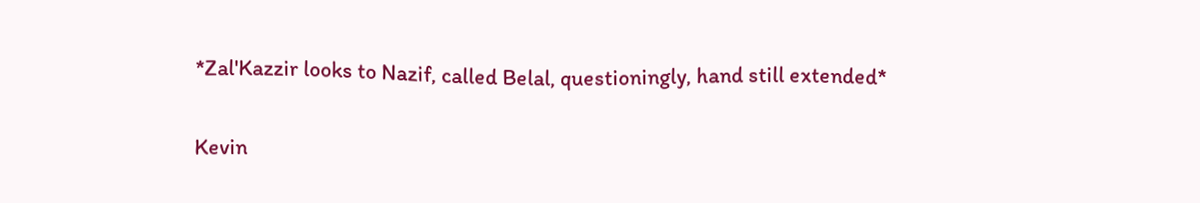*Zal'Kazzir looks to Nazif, called Belal, questioningly, hand still extended*

Kevin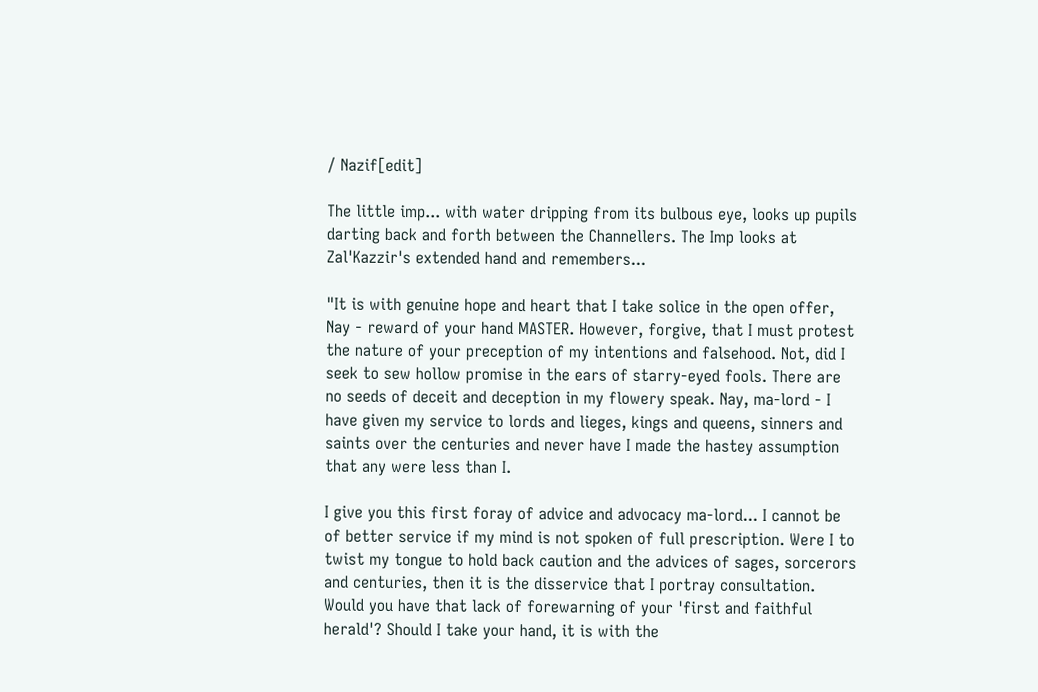/ Nazif[edit]

The little imp... with water dripping from its bulbous eye, looks up pupils darting back and forth between the Channellers. The Imp looks at Zal'Kazzir's extended hand and remembers...

"It is with genuine hope and heart that I take solice in the open offer, Nay - reward of your hand MASTER. However, forgive, that I must protest the nature of your preception of my intentions and falsehood. Not, did I seek to sew hollow promise in the ears of starry-eyed fools. There are no seeds of deceit and deception in my flowery speak. Nay, ma-lord - I have given my service to lords and lieges, kings and queens, sinners and saints over the centuries and never have I made the hastey assumption that any were less than I.

I give you this first foray of advice and advocacy ma-lord... I cannot be of better service if my mind is not spoken of full prescription. Were I to twist my tongue to hold back caution and the advices of sages, sorcerors and centuries, then it is the disservice that I portray consultation. Would you have that lack of forewarning of your 'first and faithful herald'? Should I take your hand, it is with the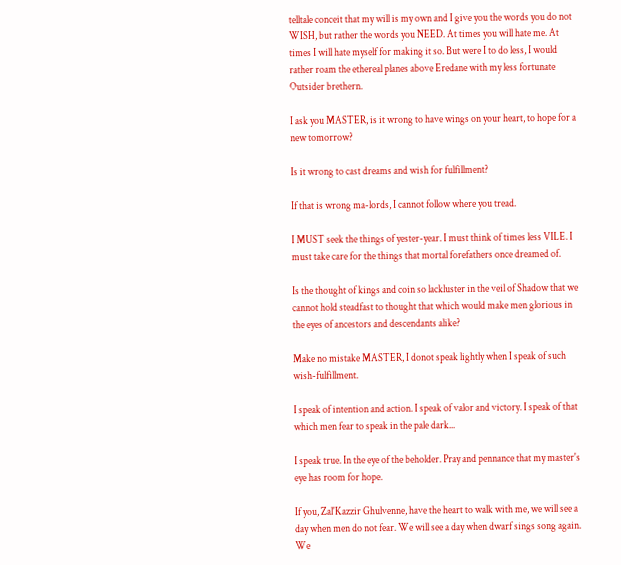telltale conceit that my will is my own and I give you the words you do not WISH, but rather the words you NEED. At times you will hate me. At times I will hate myself for making it so. But were I to do less, I would rather roam the ethereal planes above Eredane with my less fortunate Outsider brethern.

I ask you MASTER, is it wrong to have wings on your heart, to hope for a new tomorrow?

Is it wrong to cast dreams and wish for fulfillment?

If that is wrong ma-lords, I cannot follow where you tread.

I MUST seek the things of yester-year. I must think of times less VILE. I must take care for the things that mortal forefathers once dreamed of.

Is the thought of kings and coin so lackluster in the veil of Shadow that we cannot hold steadfast to thought that which would make men glorious in the eyes of ancestors and descendants alike?

Make no mistake MASTER, I donot speak lightly when I speak of such wish-fulfillment.

I speak of intention and action. I speak of valor and victory. I speak of that which men fear to speak in the pale dark...

I speak true. In the eye of the beholder. Pray and pennance that my master's eye has room for hope.

If you, Zal'Kazzir Ghulvenne, have the heart to walk with me, we will see a day when men do not fear. We will see a day when dwarf sings song again. We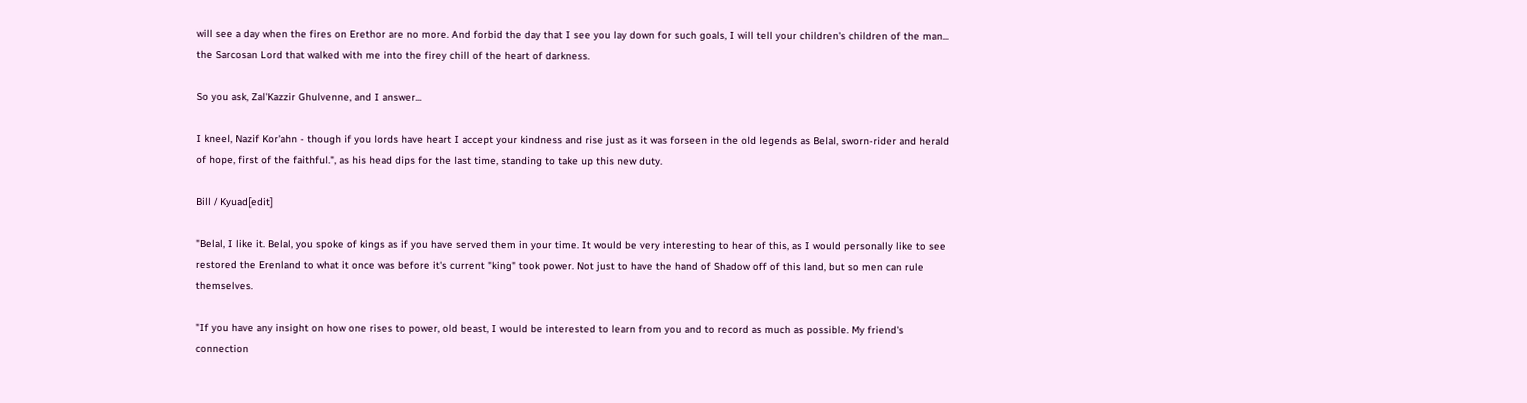will see a day when the fires on Erethor are no more. And forbid the day that I see you lay down for such goals, I will tell your children's children of the man... the Sarcosan Lord that walked with me into the firey chill of the heart of darkness.

So you ask, Zal'Kazzir Ghulvenne, and I answer...

I kneel, Nazif Kor'ahn - though if you lords have heart I accept your kindness and rise just as it was forseen in the old legends as Belal, sworn-rider and herald of hope, first of the faithful.", as his head dips for the last time, standing to take up this new duty.

Bill / Kyuad[edit]

"Belal, I like it. Belal, you spoke of kings as if you have served them in your time. It would be very interesting to hear of this, as I would personally like to see restored the Erenland to what it once was before it's current "king" took power. Not just to have the hand of Shadow off of this land, but so men can rule themselves.

"If you have any insight on how one rises to power, old beast, I would be interested to learn from you and to record as much as possible. My friend's connection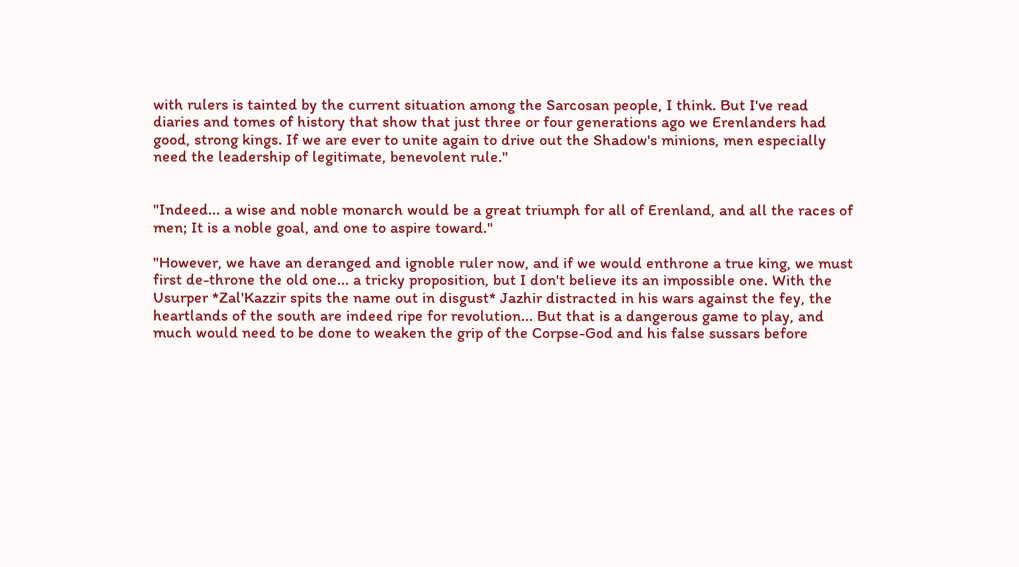with rulers is tainted by the current situation among the Sarcosan people, I think. But I've read diaries and tomes of history that show that just three or four generations ago we Erenlanders had good, strong kings. If we are ever to unite again to drive out the Shadow's minions, men especially need the leadership of legitimate, benevolent rule."


"Indeed... a wise and noble monarch would be a great triumph for all of Erenland, and all the races of men; It is a noble goal, and one to aspire toward."

"However, we have an deranged and ignoble ruler now, and if we would enthrone a true king, we must first de-throne the old one... a tricky proposition, but I don't believe its an impossible one. With the Usurper *Zal'Kazzir spits the name out in disgust* Jazhir distracted in his wars against the fey, the heartlands of the south are indeed ripe for revolution... But that is a dangerous game to play, and much would need to be done to weaken the grip of the Corpse-God and his false sussars before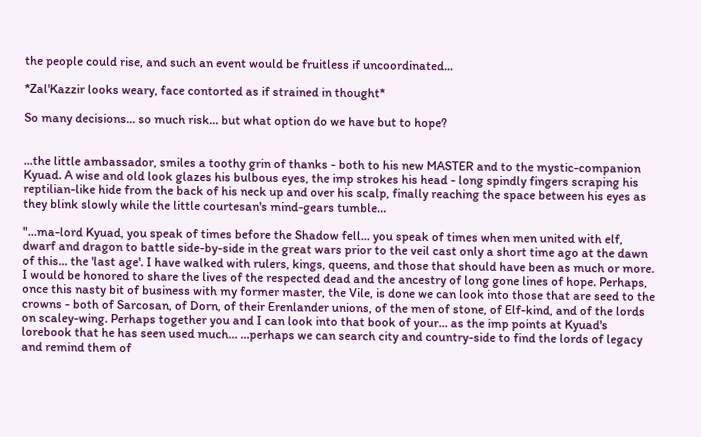the people could rise, and such an event would be fruitless if uncoordinated...

*Zal'Kazzir looks weary, face contorted as if strained in thought*

So many decisions... so much risk... but what option do we have but to hope?


...the little ambassador, smiles a toothy grin of thanks - both to his new MASTER and to the mystic-companion Kyuad. A wise and old look glazes his bulbous eyes, the imp strokes his head - long spindly fingers scraping his reptilian-like hide from the back of his neck up and over his scalp, finally reaching the space between his eyes as they blink slowly while the little courtesan's mind-gears tumble...

"...ma-lord Kyuad, you speak of times before the Shadow fell... you speak of times when men united with elf, dwarf and dragon to battle side-by-side in the great wars prior to the veil cast only a short time ago at the dawn of this... the 'last age'. I have walked with rulers, kings, queens, and those that should have been as much or more. I would be honored to share the lives of the respected dead and the ancestry of long gone lines of hope. Perhaps, once this nasty bit of business with my former master, the Vile, is done we can look into those that are seed to the crowns - both of Sarcosan, of Dorn, of their Erenlander unions, of the men of stone, of Elf-kind, and of the lords on scaley-wing. Perhaps together you and I can look into that book of your... as the imp points at Kyuad's lorebook that he has seen used much... ...perhaps we can search city and country-side to find the lords of legacy and remind them of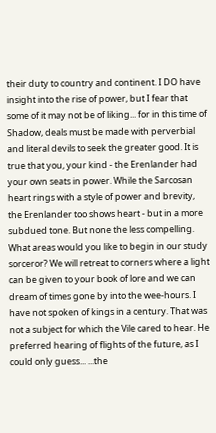their duty to country and continent. I DO have insight into the rise of power, but I fear that some of it may not be of liking... for in this time of Shadow, deals must be made with perverbial and literal devils to seek the greater good. It is true that you, your kind - the Erenlander had your own seats in power. While the Sarcosan heart rings with a style of power and brevity, the Erenlander too shows heart - but in a more subdued tone. But none the less compelling. What areas would you like to begin in our study sorceror? We will retreat to corners where a light can be given to your book of lore and we can dream of times gone by into the wee-hours. I have not spoken of kings in a century. That was not a subject for which the Vile cared to hear. He preferred hearing of flights of the future, as I could only guess... ...the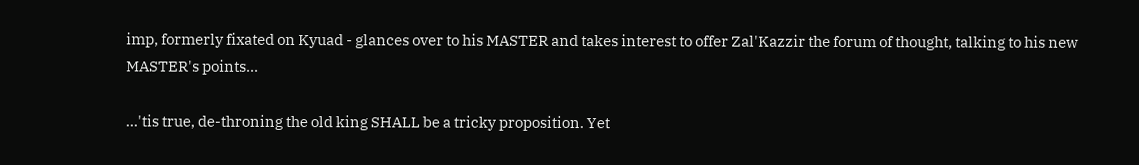imp, formerly fixated on Kyuad - glances over to his MASTER and takes interest to offer Zal'Kazzir the forum of thought, talking to his new MASTER's points...

...'tis true, de-throning the old king SHALL be a tricky proposition. Yet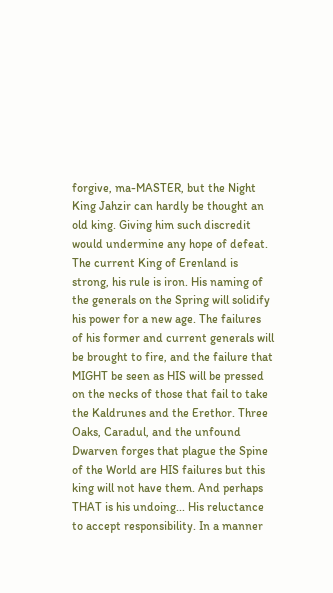forgive, ma-MASTER, but the Night King Jahzir can hardly be thought an old king. Giving him such discredit would undermine any hope of defeat. The current King of Erenland is strong, his rule is iron. His naming of the generals on the Spring will solidify his power for a new age. The failures of his former and current generals will be brought to fire, and the failure that MIGHT be seen as HIS will be pressed on the necks of those that fail to take the Kaldrunes and the Erethor. Three Oaks, Caradul, and the unfound Dwarven forges that plague the Spine of the World are HIS failures but this king will not have them. And perhaps THAT is his undoing... His reluctance to accept responsibility. In a manner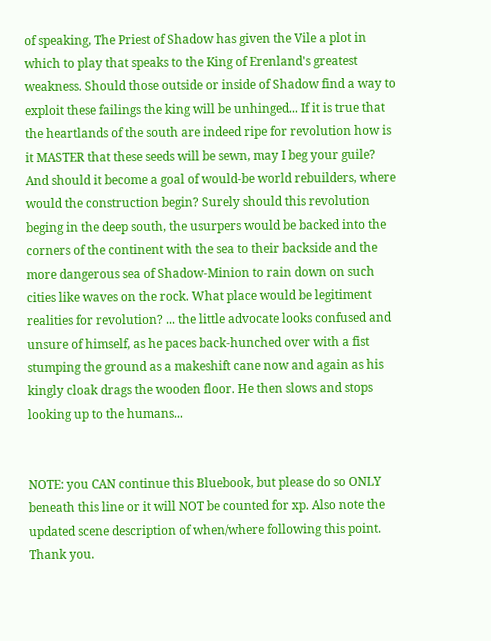of speaking, The Priest of Shadow has given the Vile a plot in which to play that speaks to the King of Erenland's greatest weakness. Should those outside or inside of Shadow find a way to exploit these failings the king will be unhinged... If it is true that the heartlands of the south are indeed ripe for revolution how is it MASTER that these seeds will be sewn, may I beg your guile? And should it become a goal of would-be world rebuilders, where would the construction begin? Surely should this revolution beging in the deep south, the usurpers would be backed into the corners of the continent with the sea to their backside and the more dangerous sea of Shadow-Minion to rain down on such cities like waves on the rock. What place would be legitiment realities for revolution? ... the little advocate looks confused and unsure of himself, as he paces back-hunched over with a fist stumping the ground as a makeshift cane now and again as his kingly cloak drags the wooden floor. He then slows and stops looking up to the humans...


NOTE: you CAN continue this Bluebook, but please do so ONLY beneath this line or it will NOT be counted for xp. Also note the updated scene description of when/where following this point. Thank you.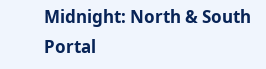Midnight: North & South Portal